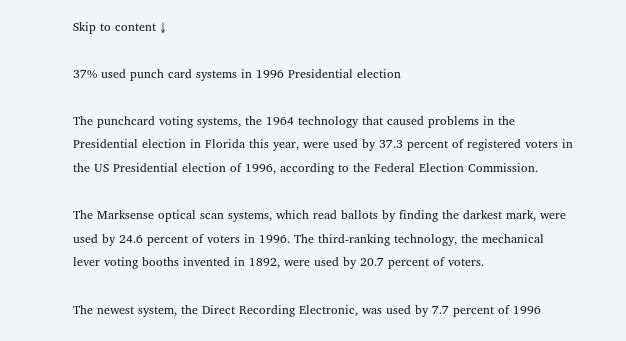Skip to content ↓

37% used punch card systems in 1996 Presidential election

The punchcard voting systems, the 1964 technology that caused problems in the Presidential election in Florida this year, were used by 37.3 percent of registered voters in the US Presidential election of 1996, according to the Federal Election Commission.

The Marksense optical scan systems, which read ballots by finding the darkest mark, were used by 24.6 percent of voters in 1996. The third-ranking technology, the mechanical lever voting booths invented in 1892, were used by 20.7 percent of voters.

The newest system, the Direct Recording Electronic, was used by 7.7 percent of 1996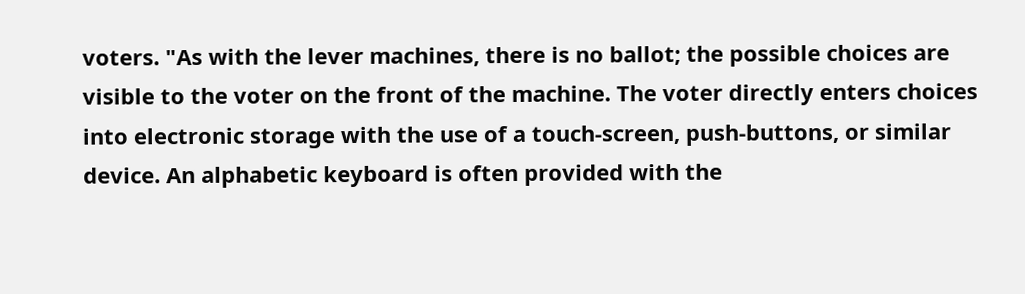voters. "As with the lever machines, there is no ballot; the possible choices are visible to the voter on the front of the machine. The voter directly enters choices into electronic storage with the use of a touch-screen, push-buttons, or similar device. An alphabetic keyboard is often provided with the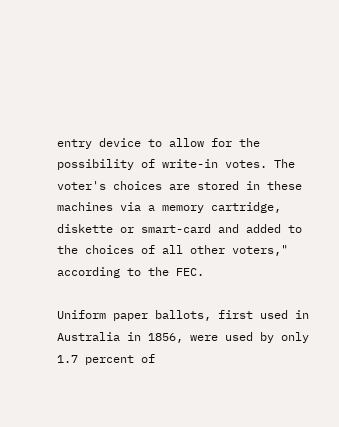entry device to allow for the possibility of write-in votes. The voter's choices are stored in these machines via a memory cartridge, diskette or smart-card and added to the choices of all other voters," according to the FEC.

Uniform paper ballots, first used in Australia in 1856, were used by only 1.7 percent of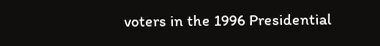voters in the 1996 Presidential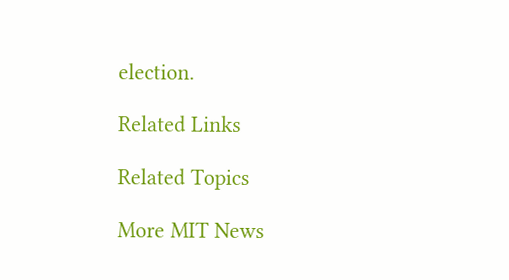election.

Related Links

Related Topics

More MIT News